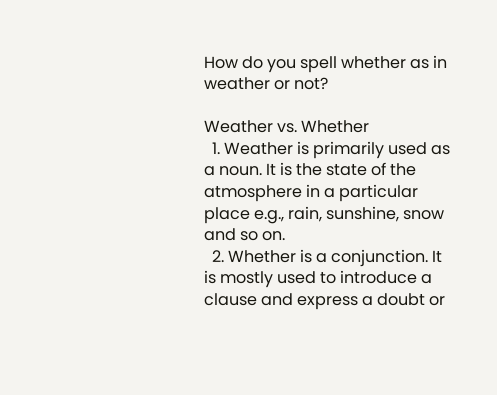How do you spell whether as in weather or not?

Weather vs. Whether
  1. Weather is primarily used as a noun. It is the state of the atmosphere in a particular place e.g., rain, sunshine, snow and so on.
  2. Whether is a conjunction. It is mostly used to introduce a clause and express a doubt or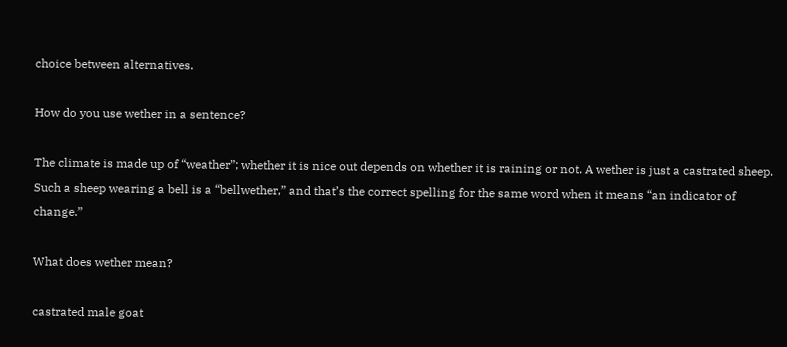choice between alternatives.

How do you use wether in a sentence?

The climate is made up of “weather”; whether it is nice out depends on whether it is raining or not. A wether is just a castrated sheep. Such a sheep wearing a bell is a “bellwether,” and that’s the correct spelling for the same word when it means “an indicator of change.”

What does wether mean?

castrated male goat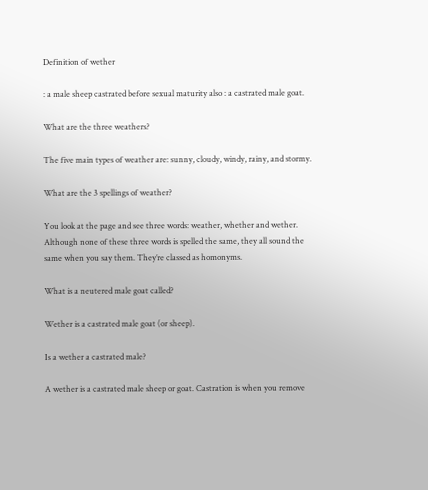Definition of wether

: a male sheep castrated before sexual maturity also : a castrated male goat.

What are the three weathers?

The five main types of weather are: sunny, cloudy, windy, rainy, and stormy.

What are the 3 spellings of weather?

You look at the page and see three words: weather, whether and wether. Although none of these three words is spelled the same, they all sound the same when you say them. They’re classed as homonyms.

What is a neutered male goat called?

Wether is a castrated male goat (or sheep).

Is a wether a castrated male?

A wether is a castrated male sheep or goat. Castration is when you remove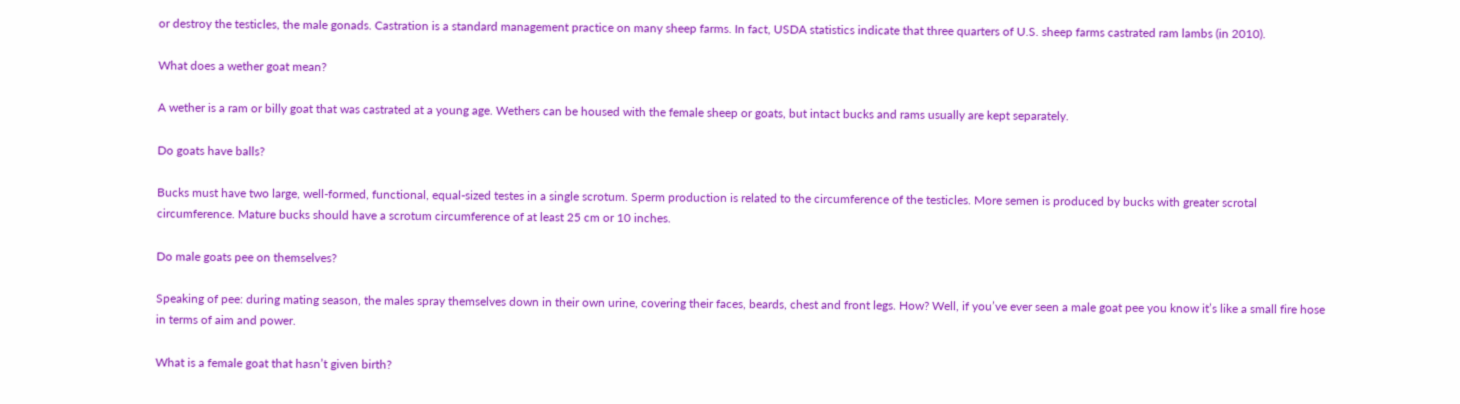or destroy the testicles, the male gonads. Castration is a standard management practice on many sheep farms. In fact, USDA statistics indicate that three quarters of U.S. sheep farms castrated ram lambs (in 2010).

What does a wether goat mean?

A wether is a ram or billy goat that was castrated at a young age. Wethers can be housed with the female sheep or goats, but intact bucks and rams usually are kept separately.

Do goats have balls?

Bucks must have two large, well-formed, functional, equal-sized testes in a single scrotum. Sperm production is related to the circumference of the testicles. More semen is produced by bucks with greater scrotal circumference. Mature bucks should have a scrotum circumference of at least 25 cm or 10 inches.

Do male goats pee on themselves?

Speaking of pee: during mating season, the males spray themselves down in their own urine, covering their faces, beards, chest and front legs. How? Well, if you’ve ever seen a male goat pee you know it’s like a small fire hose in terms of aim and power.

What is a female goat that hasn’t given birth?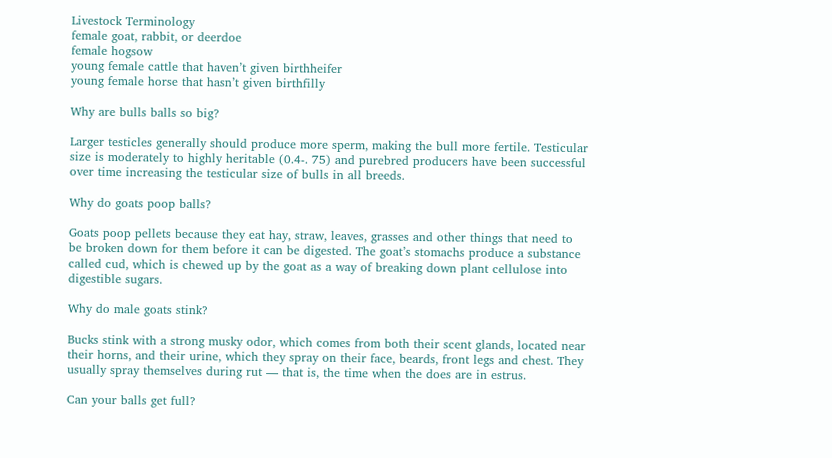Livestock Terminology
female goat, rabbit, or deerdoe
female hogsow
young female cattle that haven’t given birthheifer
young female horse that hasn’t given birthfilly

Why are bulls balls so big?

Larger testicles generally should produce more sperm, making the bull more fertile. Testicular size is moderately to highly heritable (0.4-. 75) and purebred producers have been successful over time increasing the testicular size of bulls in all breeds.

Why do goats poop balls?

Goats poop pellets because they eat hay, straw, leaves, grasses and other things that need to be broken down for them before it can be digested. The goat’s stomachs produce a substance called cud, which is chewed up by the goat as a way of breaking down plant cellulose into digestible sugars.

Why do male goats stink?

Bucks stink with a strong musky odor, which comes from both their scent glands, located near their horns, and their urine, which they spray on their face, beards, front legs and chest. They usually spray themselves during rut — that is, the time when the does are in estrus.

Can your balls get full?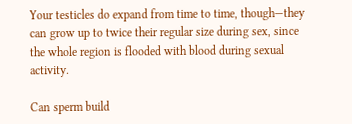Your testicles do expand from time to time, though—they can grow up to twice their regular size during sex, since the whole region is flooded with blood during sexual activity.

Can sperm build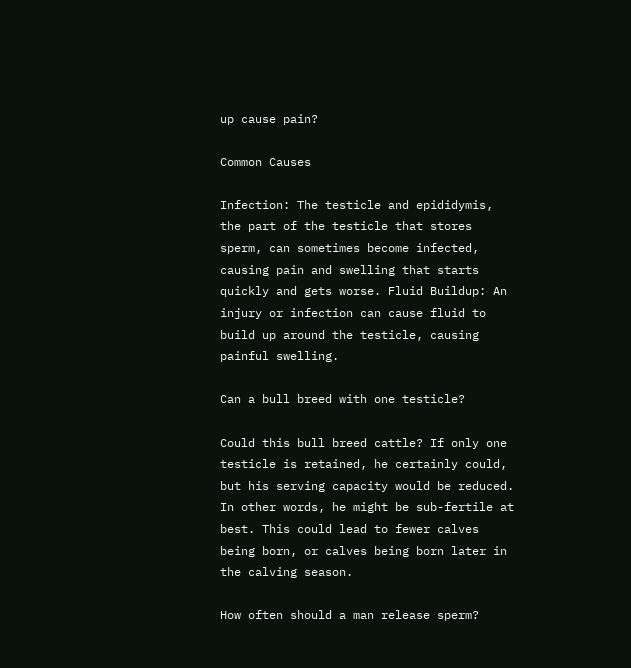up cause pain?

Common Causes

Infection: The testicle and epididymis, the part of the testicle that stores sperm, can sometimes become infected, causing pain and swelling that starts quickly and gets worse. Fluid Buildup: An injury or infection can cause fluid to build up around the testicle, causing painful swelling.

Can a bull breed with one testicle?

Could this bull breed cattle? If only one testicle is retained, he certainly could, but his serving capacity would be reduced. In other words, he might be sub-fertile at best. This could lead to fewer calves being born, or calves being born later in the calving season.

How often should a man release sperm?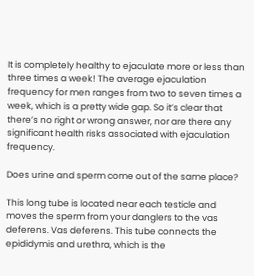It is completely healthy to ejaculate more or less than three times a week! The average ejaculation frequency for men ranges from two to seven times a week, which is a pretty wide gap. So it’s clear that there’s no right or wrong answer, nor are there any significant health risks associated with ejaculation frequency.

Does urine and sperm come out of the same place?

This long tube is located near each testicle and moves the sperm from your danglers to the vas deferens. Vas deferens. This tube connects the epididymis and urethra, which is the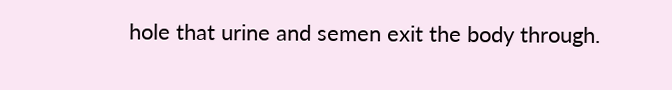hole that urine and semen exit the body through.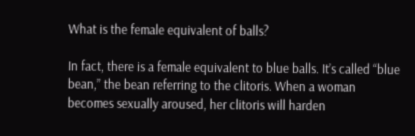What is the female equivalent of balls?

In fact, there is a female equivalent to blue balls. It’s called “blue bean,” the bean referring to the clitoris. When a woman becomes sexually aroused, her clitoris will harden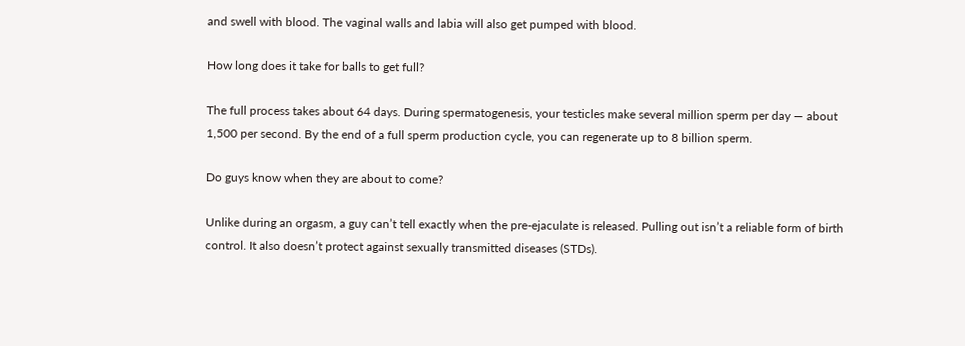and swell with blood. The vaginal walls and labia will also get pumped with blood.

How long does it take for balls to get full?

The full process takes about 64 days. During spermatogenesis, your testicles make several million sperm per day — about 1,500 per second. By the end of a full sperm production cycle, you can regenerate up to 8 billion sperm.

Do guys know when they are about to come?

Unlike during an orgasm, a guy can’t tell exactly when the pre-ejaculate is released. Pulling out isn’t a reliable form of birth control. It also doesn’t protect against sexually transmitted diseases (STDs).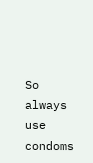So always use condoms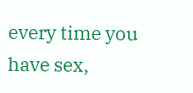every time you have sex,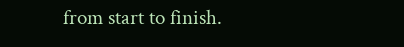from start to finish.